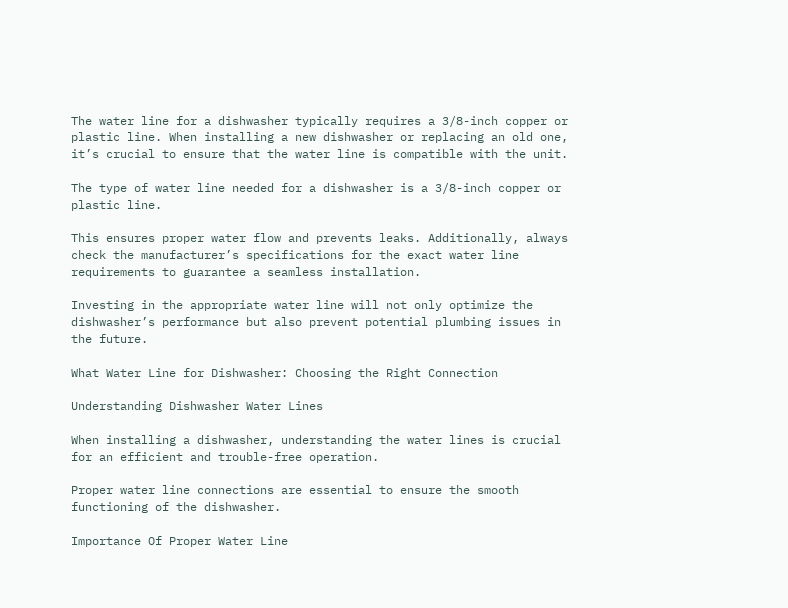The water line for a dishwasher typically requires a 3/8-inch copper or plastic line. When installing a new dishwasher or replacing an old one, it’s crucial to ensure that the water line is compatible with the unit.

The type of water line needed for a dishwasher is a 3/8-inch copper or plastic line.

This ensures proper water flow and prevents leaks. Additionally, always check the manufacturer’s specifications for the exact water line requirements to guarantee a seamless installation.

Investing in the appropriate water line will not only optimize the dishwasher’s performance but also prevent potential plumbing issues in the future.

What Water Line for Dishwasher: Choosing the Right Connection

Understanding Dishwasher Water Lines

When installing a dishwasher, understanding the water lines is crucial for an efficient and trouble-free operation.

Proper water line connections are essential to ensure the smooth functioning of the dishwasher.

Importance Of Proper Water Line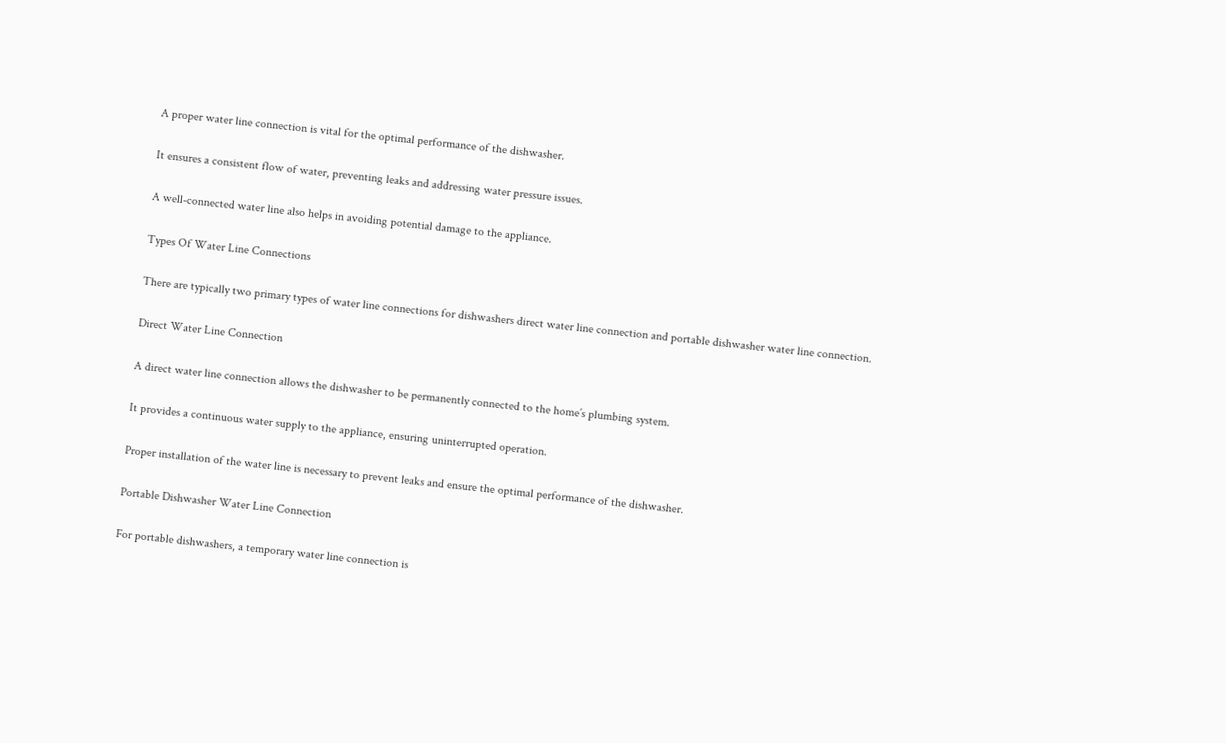A proper water line connection is vital for the optimal performance of the dishwasher.

It ensures a consistent flow of water, preventing leaks and addressing water pressure issues.

A well-connected water line also helps in avoiding potential damage to the appliance.

Types Of Water Line Connections

There are typically two primary types of water line connections for dishwashers direct water line connection and portable dishwasher water line connection.

Direct Water Line Connection

A direct water line connection allows the dishwasher to be permanently connected to the home’s plumbing system.

It provides a continuous water supply to the appliance, ensuring uninterrupted operation.

Proper installation of the water line is necessary to prevent leaks and ensure the optimal performance of the dishwasher.

Portable Dishwasher Water Line Connection

For portable dishwashers, a temporary water line connection is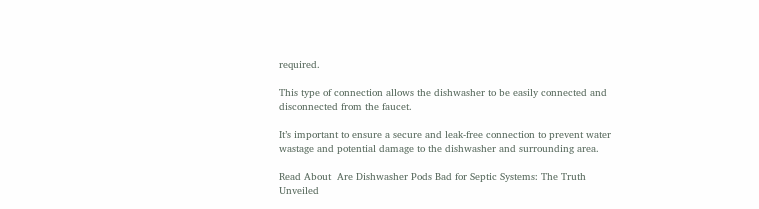required.

This type of connection allows the dishwasher to be easily connected and disconnected from the faucet.

It’s important to ensure a secure and leak-free connection to prevent water wastage and potential damage to the dishwasher and surrounding area.

Read About  Are Dishwasher Pods Bad for Septic Systems: The Truth Unveiled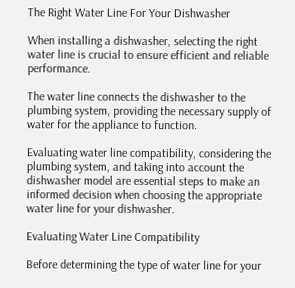The Right Water Line For Your Dishwasher

When installing a dishwasher, selecting the right water line is crucial to ensure efficient and reliable performance.

The water line connects the dishwasher to the plumbing system, providing the necessary supply of water for the appliance to function.

Evaluating water line compatibility, considering the plumbing system, and taking into account the dishwasher model are essential steps to make an informed decision when choosing the appropriate water line for your dishwasher.

Evaluating Water Line Compatibility

Before determining the type of water line for your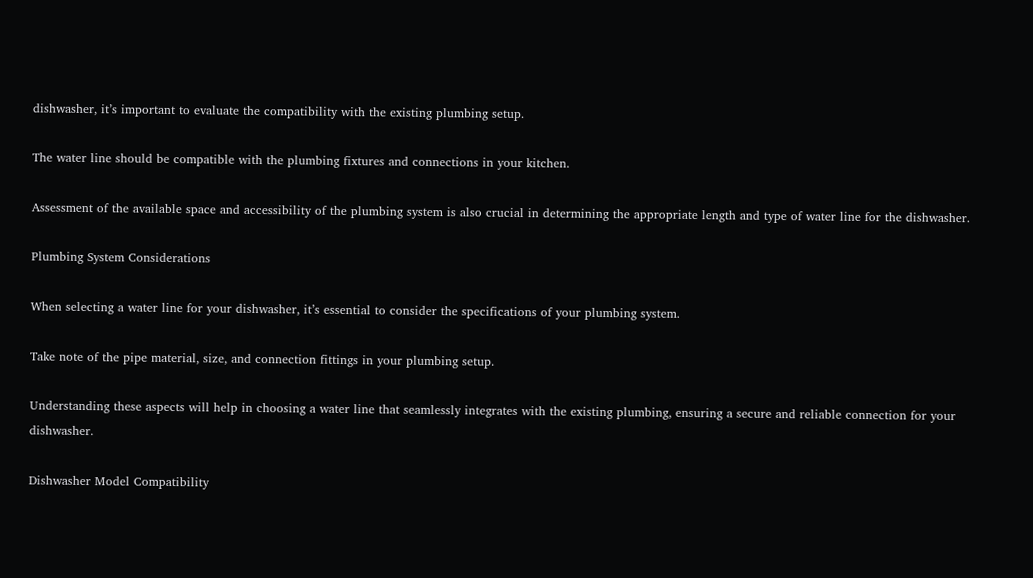dishwasher, it’s important to evaluate the compatibility with the existing plumbing setup.

The water line should be compatible with the plumbing fixtures and connections in your kitchen.

Assessment of the available space and accessibility of the plumbing system is also crucial in determining the appropriate length and type of water line for the dishwasher.

Plumbing System Considerations

When selecting a water line for your dishwasher, it’s essential to consider the specifications of your plumbing system.

Take note of the pipe material, size, and connection fittings in your plumbing setup.

Understanding these aspects will help in choosing a water line that seamlessly integrates with the existing plumbing, ensuring a secure and reliable connection for your dishwasher.

Dishwasher Model Compatibility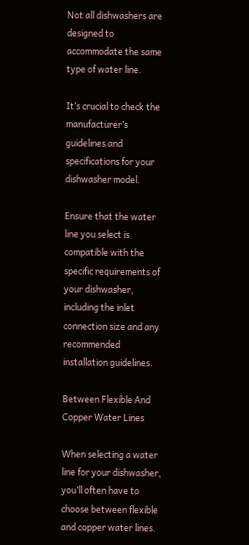Not all dishwashers are designed to accommodate the same type of water line.

It’s crucial to check the manufacturer’s guidelines and specifications for your dishwasher model.

Ensure that the water line you select is compatible with the specific requirements of your dishwasher, including the inlet connection size and any recommended installation guidelines.

Between Flexible And Copper Water Lines

When selecting a water line for your dishwasher, you’ll often have to choose between flexible and copper water lines.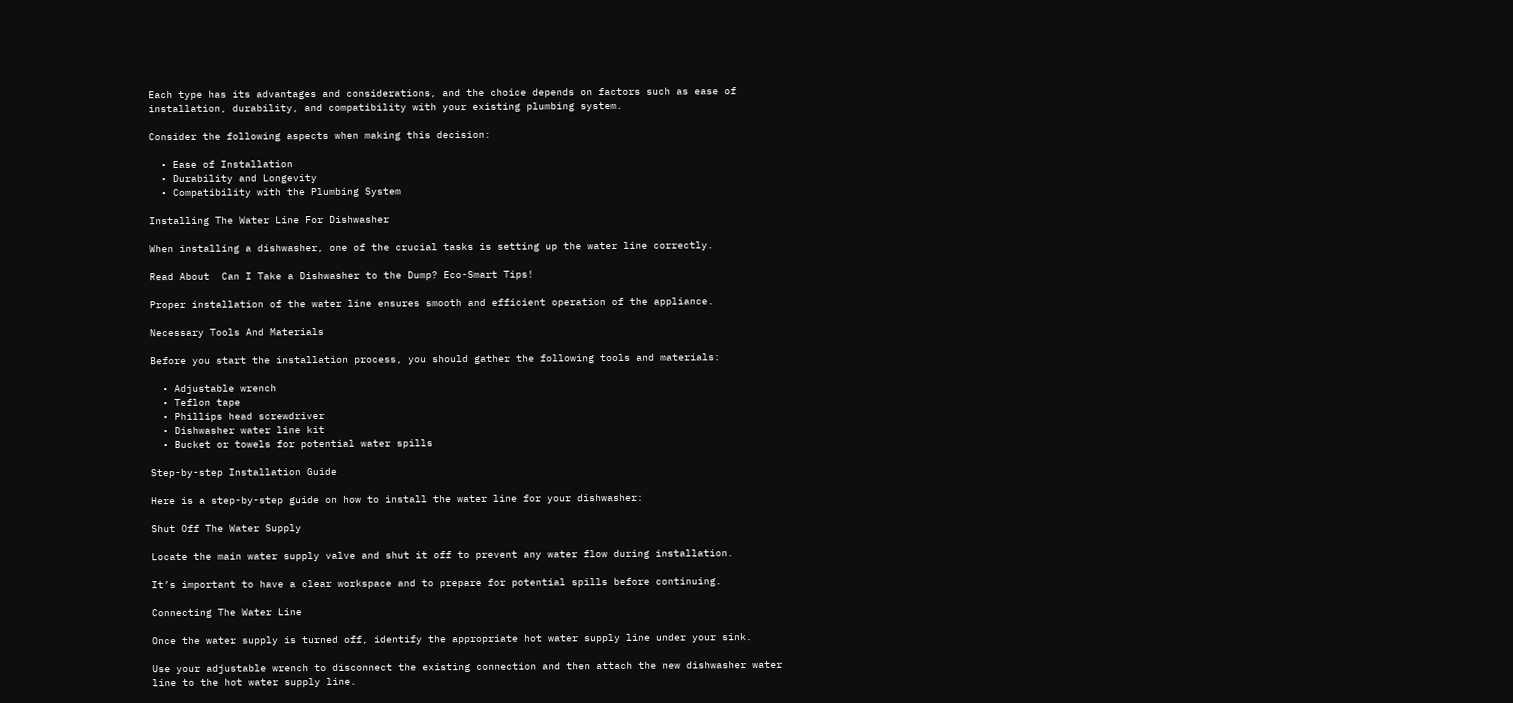Each type has its advantages and considerations, and the choice depends on factors such as ease of installation, durability, and compatibility with your existing plumbing system.

Consider the following aspects when making this decision:

  • Ease of Installation
  • Durability and Longevity
  • Compatibility with the Plumbing System

Installing The Water Line For Dishwasher

When installing a dishwasher, one of the crucial tasks is setting up the water line correctly.

Read About  Can I Take a Dishwasher to the Dump? Eco-Smart Tips!

Proper installation of the water line ensures smooth and efficient operation of the appliance.

Necessary Tools And Materials

Before you start the installation process, you should gather the following tools and materials:

  • Adjustable wrench
  • Teflon tape
  • Phillips head screwdriver
  • Dishwasher water line kit
  • Bucket or towels for potential water spills

Step-by-step Installation Guide

Here is a step-by-step guide on how to install the water line for your dishwasher:

Shut Off The Water Supply

Locate the main water supply valve and shut it off to prevent any water flow during installation.

It’s important to have a clear workspace and to prepare for potential spills before continuing.

Connecting The Water Line

Once the water supply is turned off, identify the appropriate hot water supply line under your sink.

Use your adjustable wrench to disconnect the existing connection and then attach the new dishwasher water line to the hot water supply line.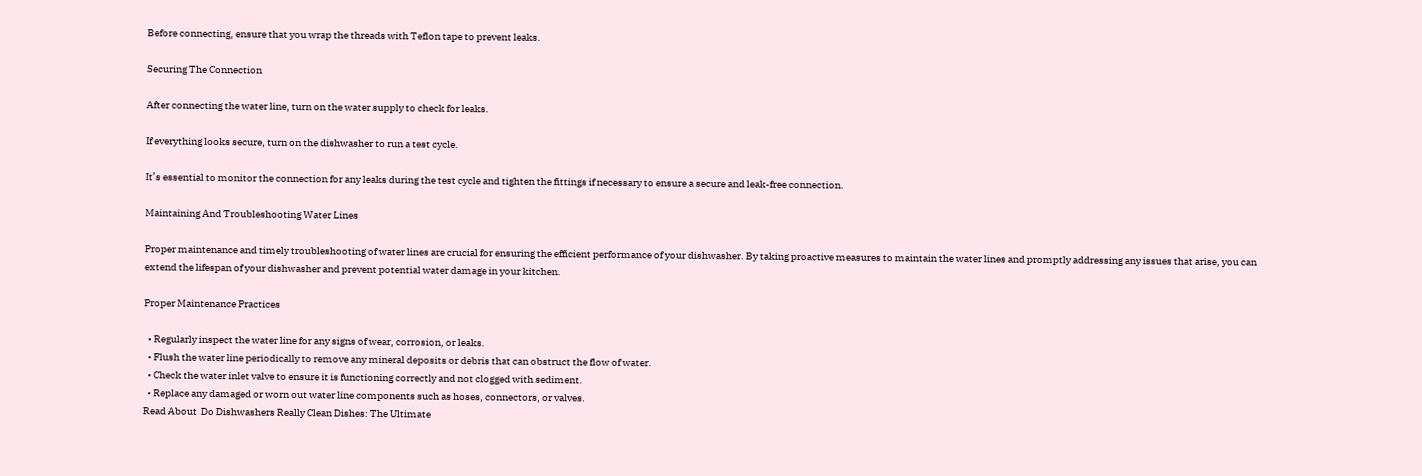Before connecting, ensure that you wrap the threads with Teflon tape to prevent leaks.

Securing The Connection

After connecting the water line, turn on the water supply to check for leaks.

If everything looks secure, turn on the dishwasher to run a test cycle.

It’s essential to monitor the connection for any leaks during the test cycle and tighten the fittings if necessary to ensure a secure and leak-free connection.

Maintaining And Troubleshooting Water Lines

Proper maintenance and timely troubleshooting of water lines are crucial for ensuring the efficient performance of your dishwasher. By taking proactive measures to maintain the water lines and promptly addressing any issues that arise, you can extend the lifespan of your dishwasher and prevent potential water damage in your kitchen.

Proper Maintenance Practices

  • Regularly inspect the water line for any signs of wear, corrosion, or leaks.
  • Flush the water line periodically to remove any mineral deposits or debris that can obstruct the flow of water.
  • Check the water inlet valve to ensure it is functioning correctly and not clogged with sediment.
  • Replace any damaged or worn out water line components such as hoses, connectors, or valves.
Read About  Do Dishwashers Really Clean Dishes: The Ultimate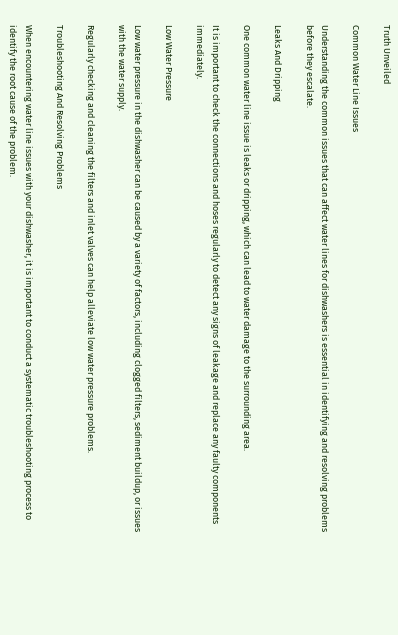Truth Unveiled

Common Water Line Issues

Understanding the common issues that can affect water lines for dishwashers is essential in identifying and resolving problems before they escalate.

Leaks And Dripping

One common water line issue is leaks or dripping, which can lead to water damage to the surrounding area.

It is important to check the connections and hoses regularly to detect any signs of leakage and replace any faulty components immediately.

Low Water Pressure

Low water pressure in the dishwasher can be caused by a variety of factors, including clogged filters, sediment buildup, or issues with the water supply.

Regularly checking and cleaning the filters and inlet valves can help alleviate low water pressure problems.

Troubleshooting And Resolving Problems

When encountering water line issues with your dishwasher, it is important to conduct a systematic troubleshooting process to identify the root cause of the problem.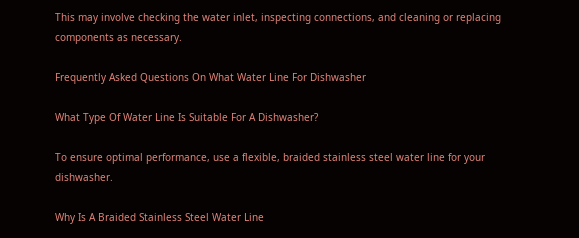This may involve checking the water inlet, inspecting connections, and cleaning or replacing components as necessary.

Frequently Asked Questions On What Water Line For Dishwasher

What Type Of Water Line Is Suitable For A Dishwasher?

To ensure optimal performance, use a flexible, braided stainless steel water line for your dishwasher.

Why Is A Braided Stainless Steel Water Line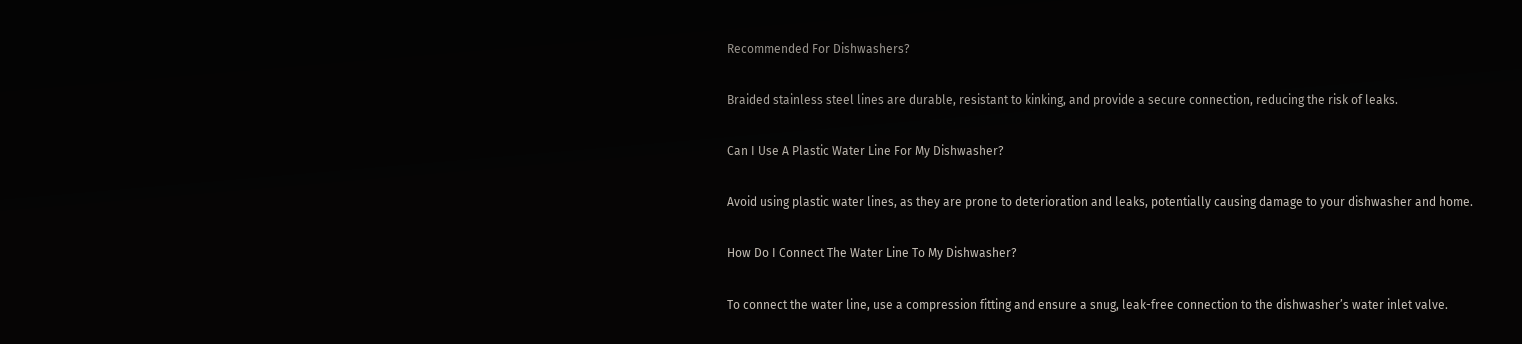Recommended For Dishwashers?

Braided stainless steel lines are durable, resistant to kinking, and provide a secure connection, reducing the risk of leaks.

Can I Use A Plastic Water Line For My Dishwasher?

Avoid using plastic water lines, as they are prone to deterioration and leaks, potentially causing damage to your dishwasher and home.

How Do I Connect The Water Line To My Dishwasher?

To connect the water line, use a compression fitting and ensure a snug, leak-free connection to the dishwasher’s water inlet valve.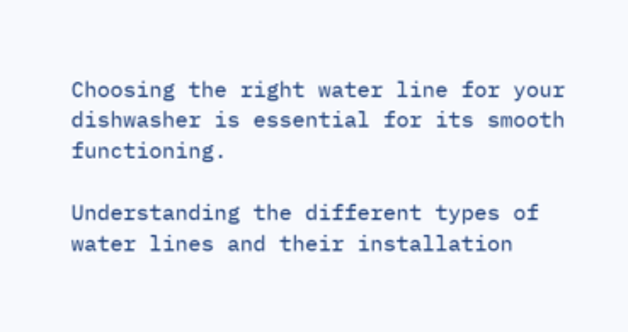Choosing the right water line for your dishwasher is essential for its smooth functioning.

Understanding the different types of water lines and their installation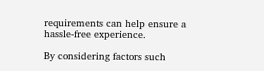requirements can help ensure a hassle-free experience.

By considering factors such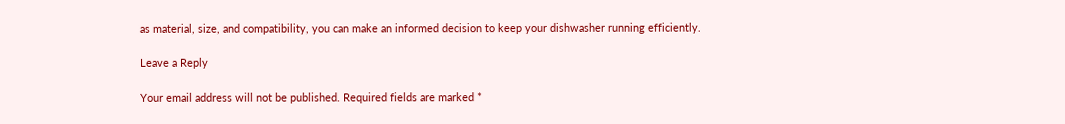as material, size, and compatibility, you can make an informed decision to keep your dishwasher running efficiently.

Leave a Reply

Your email address will not be published. Required fields are marked *